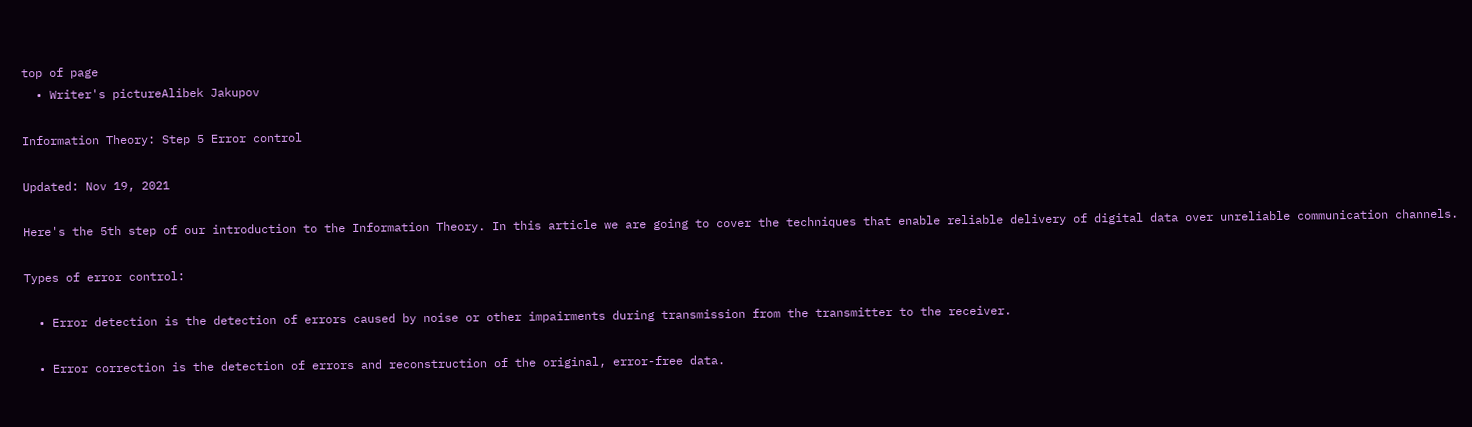top of page
  • Writer's pictureAlibek Jakupov

Information Theory: Step 5 Error control

Updated: Nov 19, 2021

Here's the 5th step of our introduction to the Information Theory. In this article we are going to cover the techniques that enable reliable delivery of digital data over unreliable communication channels.

Types of error control:

  • Error detection is the detection of errors caused by noise or other impairments during transmission from the transmitter to the receiver.

  • Error correction is the detection of errors and reconstruction of the original, error-free data.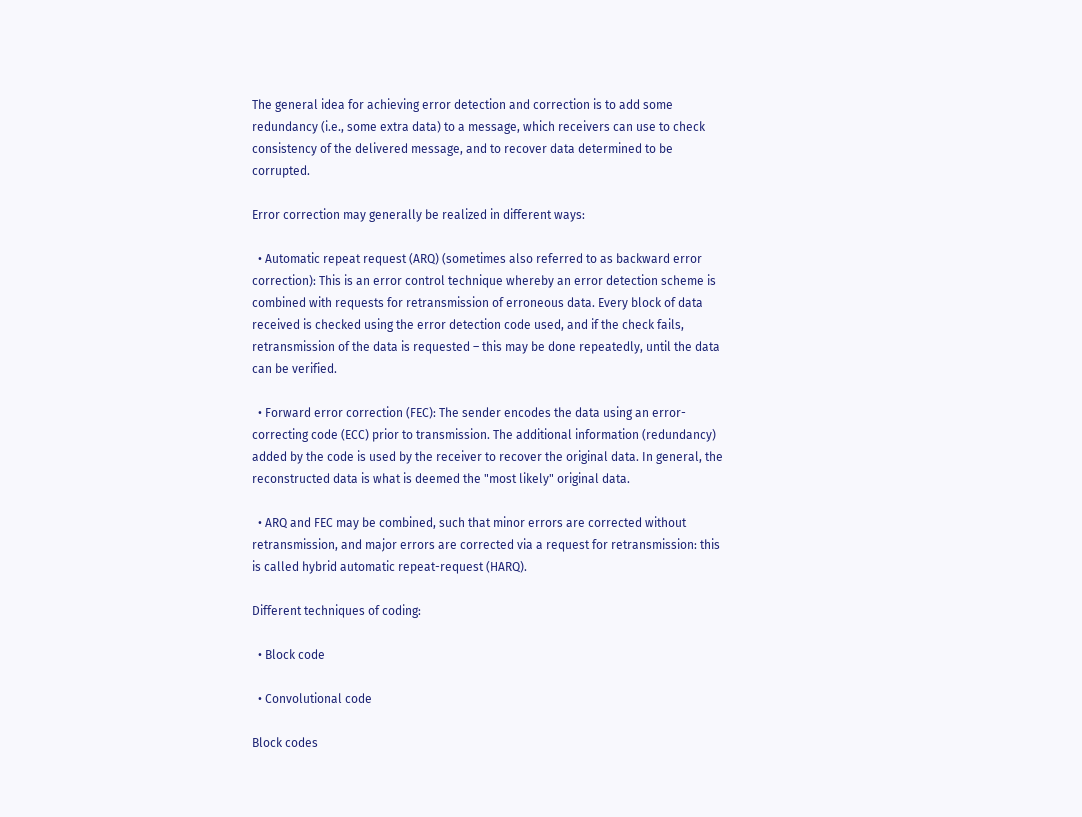The general idea for achieving error detection and correction is to add some redundancy (i.e., some extra data) to a message, which receivers can use to check consistency of the delivered message, and to recover data determined to be corrupted.

Error correction may generally be realized in different ways:

  • Automatic repeat request (ARQ) (sometimes also referred to as backward error correction): This is an error control technique whereby an error detection scheme is combined with requests for retransmission of erroneous data. Every block of data received is checked using the error detection code used, and if the check fails, retransmission of the data is requested – this may be done repeatedly, until the data can be verified.

  • Forward error correction (FEC): The sender encodes the data using an error-correcting code (ECC) prior to transmission. The additional information (redundancy) added by the code is used by the receiver to recover the original data. In general, the reconstructed data is what is deemed the "most likely" original data.

  • ARQ and FEC may be combined, such that minor errors are corrected without retransmission, and major errors are corrected via a request for retransmission: this is called hybrid automatic repeat-request (HARQ).

Different techniques of coding:

  • Block code

  • Convolutional code

Block codes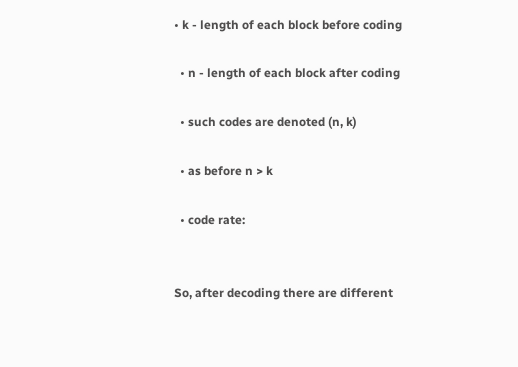• k - length of each block before coding

  • n - length of each block after coding

  • such codes are denoted (n, k)

  • as before n > k

  • code rate:


So, after decoding there are different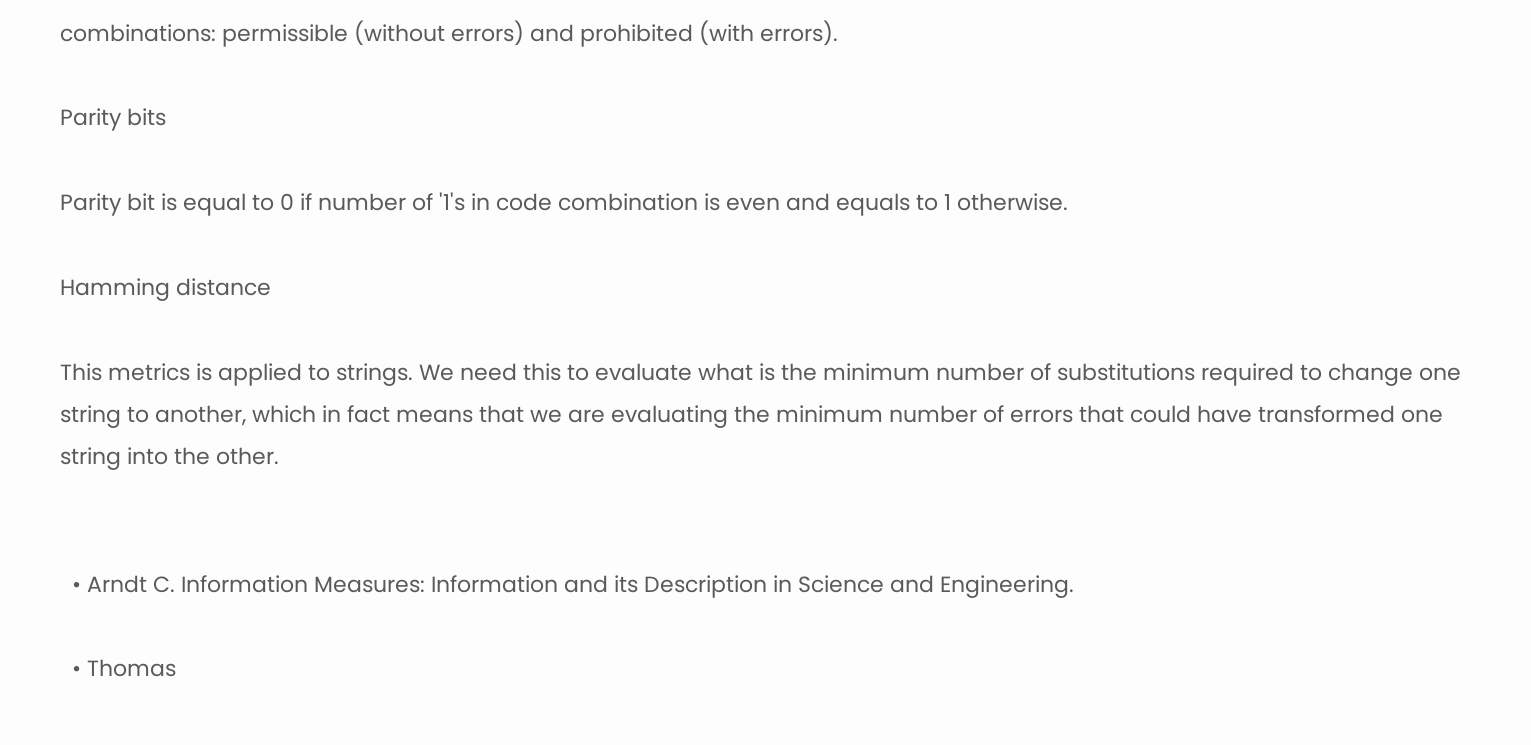combinations: permissible (without errors) and prohibited (with errors).

Parity bits

Parity bit is equal to 0 if number of '1's in code combination is even and equals to 1 otherwise.

Hamming distance

This metrics is applied to strings. We need this to evaluate what is the minimum number of substitutions required to change one string to another, which in fact means that we are evaluating the minimum number of errors that could have transformed one string into the other.


  • Arndt C. Information Measures: Information and its Description in Science and Engineering.

  • Thomas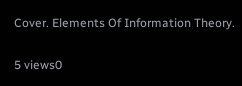Cover. Elements Of Information Theory.

5 views0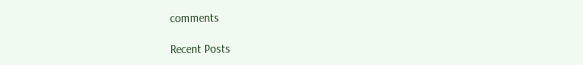comments

Recent Posts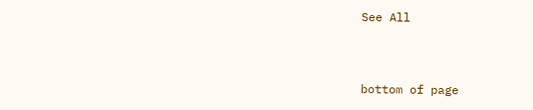See All


bottom of page